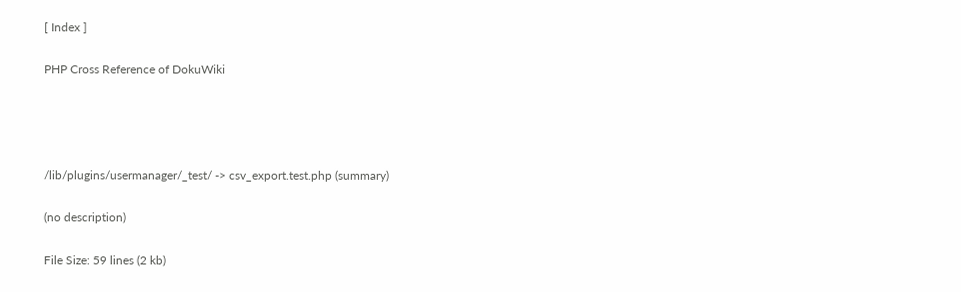[ Index ]

PHP Cross Reference of DokuWiki




/lib/plugins/usermanager/_test/ -> csv_export.test.php (summary)

(no description)

File Size: 59 lines (2 kb)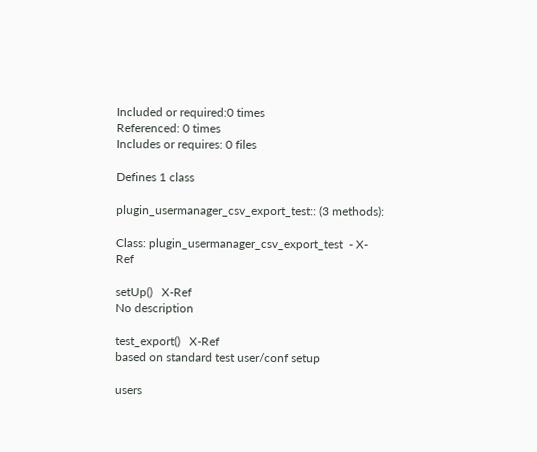Included or required:0 times
Referenced: 0 times
Includes or requires: 0 files

Defines 1 class

plugin_usermanager_csv_export_test:: (3 methods):

Class: plugin_usermanager_csv_export_test  - X-Ref

setUp()   X-Ref
No description

test_export()   X-Ref
based on standard test user/conf setup

users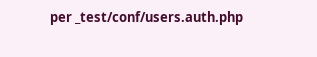per _test/conf/users.auth.php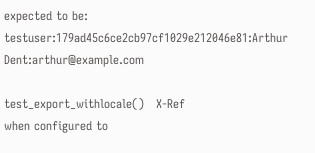expected to be: testuser:179ad45c6ce2cb97cf1029e212046e81:Arthur Dent:arthur@example.com

test_export_withlocale()   X-Ref
when configured to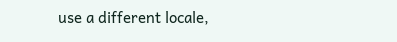use a different locale,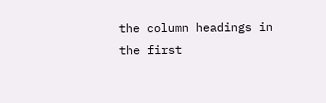the column headings in the first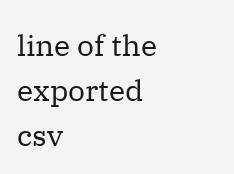line of the
exported csv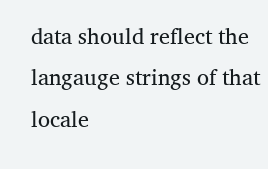data should reflect the langauge strings of that locale